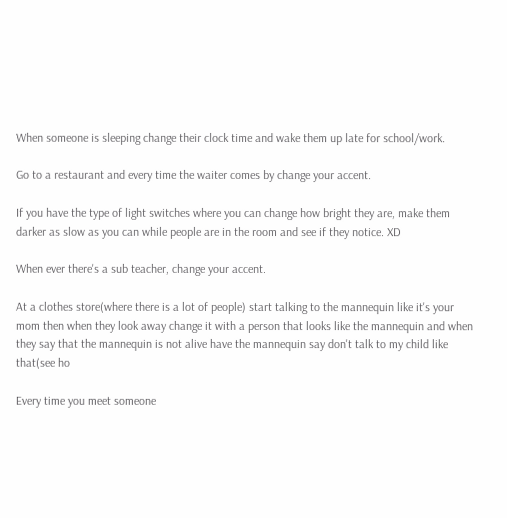When someone is sleeping change their clock time and wake them up late for school/work.

Go to a restaurant and every time the waiter comes by change your accent.

If you have the type of light switches where you can change how bright they are, make them darker as slow as you can while people are in the room and see if they notice. XD

When ever there's a sub teacher, change your accent.

At a clothes store(where there is a lot of people) start talking to the mannequin like it's your mom then when they look away change it with a person that looks like the mannequin and when they say that the mannequin is not alive have the mannequin say don't talk to my child like that(see ho

Every time you meet someone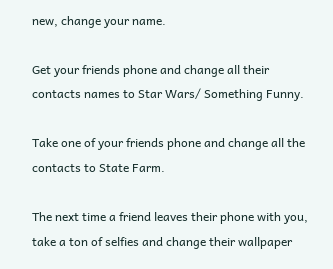new, change your name.

Get your friends phone and change all their contacts names to Star Wars/ Something Funny.

Take one of your friends phone and change all the contacts to State Farm.

The next time a friend leaves their phone with you, take a ton of selfies and change their wallpaper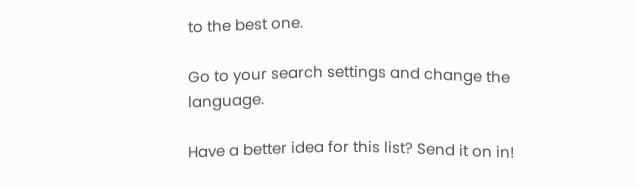to the best one.

Go to your search settings and change the language.

Have a better idea for this list? Send it on in!